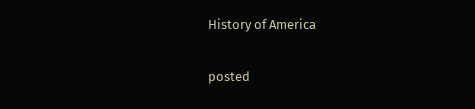History of America

posted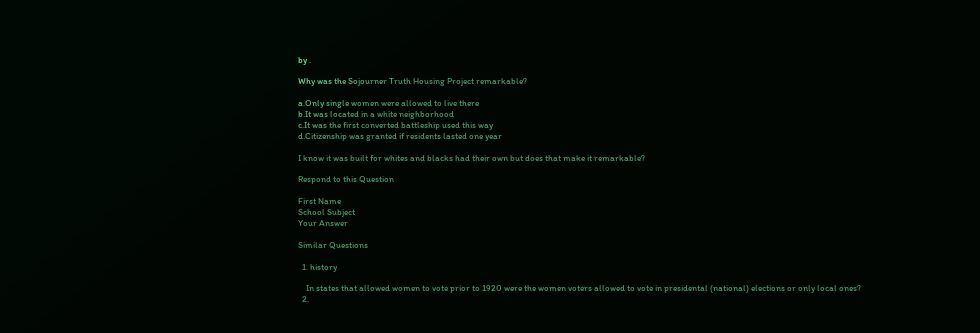by .

Why was the Sojourner Truth Housing Project remarkable?

a.Only single women were allowed to live there
b.It was located in a white neighborhood
c.It was the first converted battleship used this way
d.Citizenship was granted if residents lasted one year

I know it was built for whites and blacks had their own but does that make it remarkable?

Respond to this Question

First Name
School Subject
Your Answer

Similar Questions

  1. history

    In states that allowed women to vote prior to 1920 were the women voters allowed to vote in presidental (national) elections or only local ones?
  2.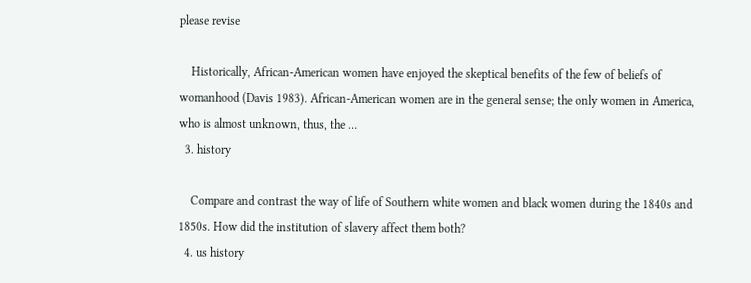please revise

    Historically, African-American women have enjoyed the skeptical benefits of the few of beliefs of womanhood (Davis 1983). African-American women are in the general sense; the only women in America, who is almost unknown, thus, the …
  3. history

    Compare and contrast the way of life of Southern white women and black women during the 1840s and 1850s. How did the institution of slavery affect them both?
  4. us history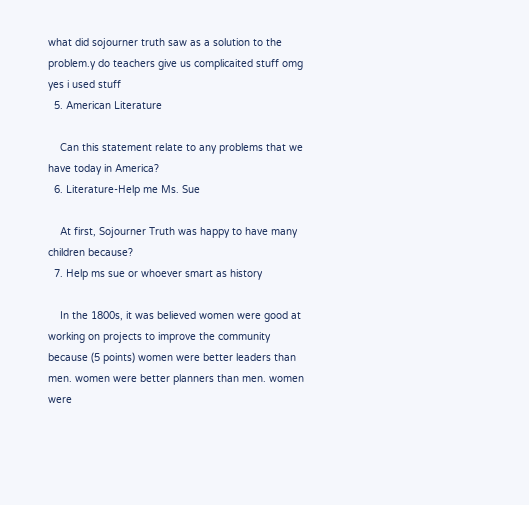what did sojourner truth saw as a solution to the problem.y do teachers give us complicaited stuff omg yes i used stuff
  5. American Literature

    Can this statement relate to any problems that we have today in America?
  6. Literature-Help me Ms. Sue

    At first, Sojourner Truth was happy to have many children because?
  7. Help ms sue or whoever smart as history

    In the 1800s, it was believed women were good at working on projects to improve the community because (5 points) women were better leaders than men. women were better planners than men. women were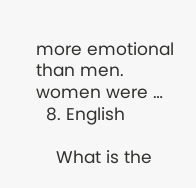more emotional than men. women were …
  8. English

    What is the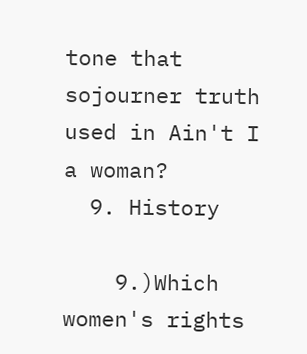tone that sojourner truth used in Ain't I a woman?
  9. History

    9.)Which women's rights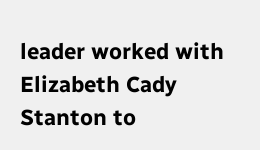leader worked with Elizabeth Cady Stanton to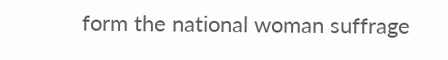form the national woman suffrage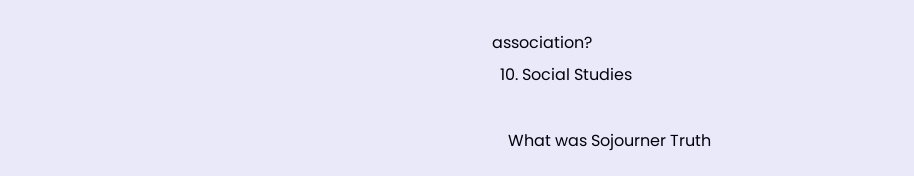association?
  10. Social Studies

    What was Sojourner Truth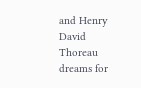and Henry David Thoreau dreams for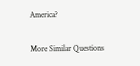America?

More Similar Questions